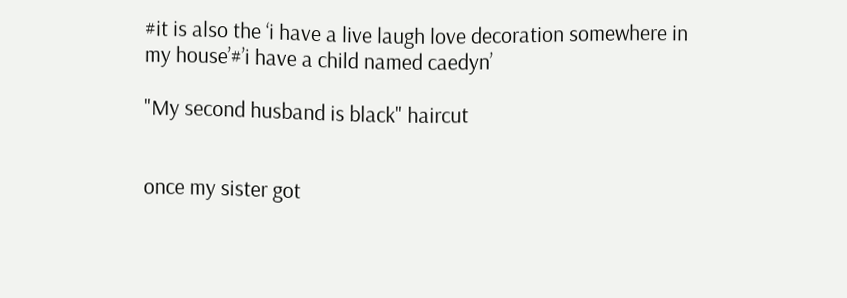#it is also the ‘i have a live laugh love decoration somewhere in my house’#’i have a child named caedyn’

"My second husband is black" haircut


once my sister got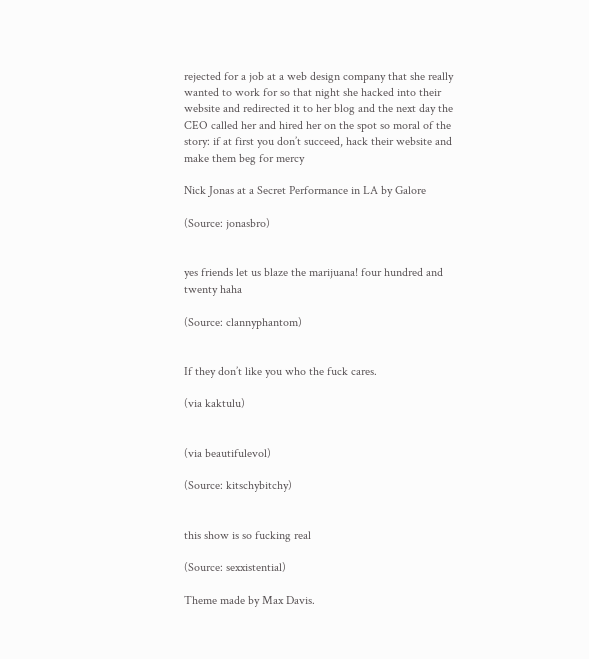rejected for a job at a web design company that she really wanted to work for so that night she hacked into their website and redirected it to her blog and the next day the CEO called her and hired her on the spot so moral of the story: if at first you don’t succeed, hack their website and make them beg for mercy

Nick Jonas at a Secret Performance in LA by Galore

(Source: jonasbro)


yes friends let us blaze the marijuana! four hundred and twenty haha

(Source: clannyphantom)


If they don’t like you who the fuck cares.

(via kaktulu)


(via beautifulevol)

(Source: kitschybitchy)


this show is so fucking real

(Source: sexxistential)

Theme made by Max Davis.